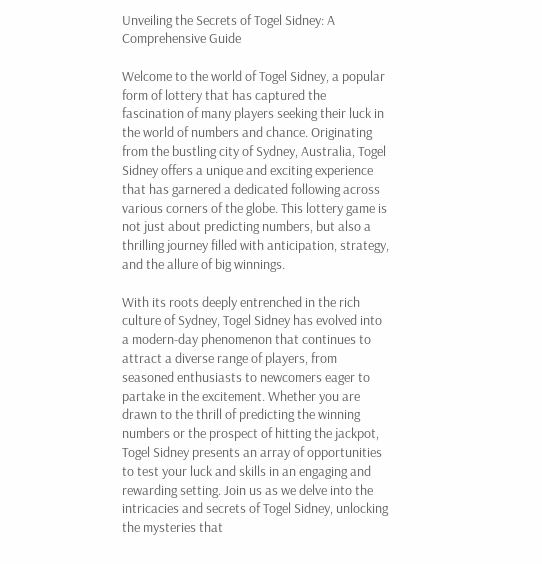Unveiling the Secrets of Togel Sidney: A Comprehensive Guide

Welcome to the world of Togel Sidney, a popular form of lottery that has captured the fascination of many players seeking their luck in the world of numbers and chance. Originating from the bustling city of Sydney, Australia, Togel Sidney offers a unique and exciting experience that has garnered a dedicated following across various corners of the globe. This lottery game is not just about predicting numbers, but also a thrilling journey filled with anticipation, strategy, and the allure of big winnings.

With its roots deeply entrenched in the rich culture of Sydney, Togel Sidney has evolved into a modern-day phenomenon that continues to attract a diverse range of players, from seasoned enthusiasts to newcomers eager to partake in the excitement. Whether you are drawn to the thrill of predicting the winning numbers or the prospect of hitting the jackpot, Togel Sidney presents an array of opportunities to test your luck and skills in an engaging and rewarding setting. Join us as we delve into the intricacies and secrets of Togel Sidney, unlocking the mysteries that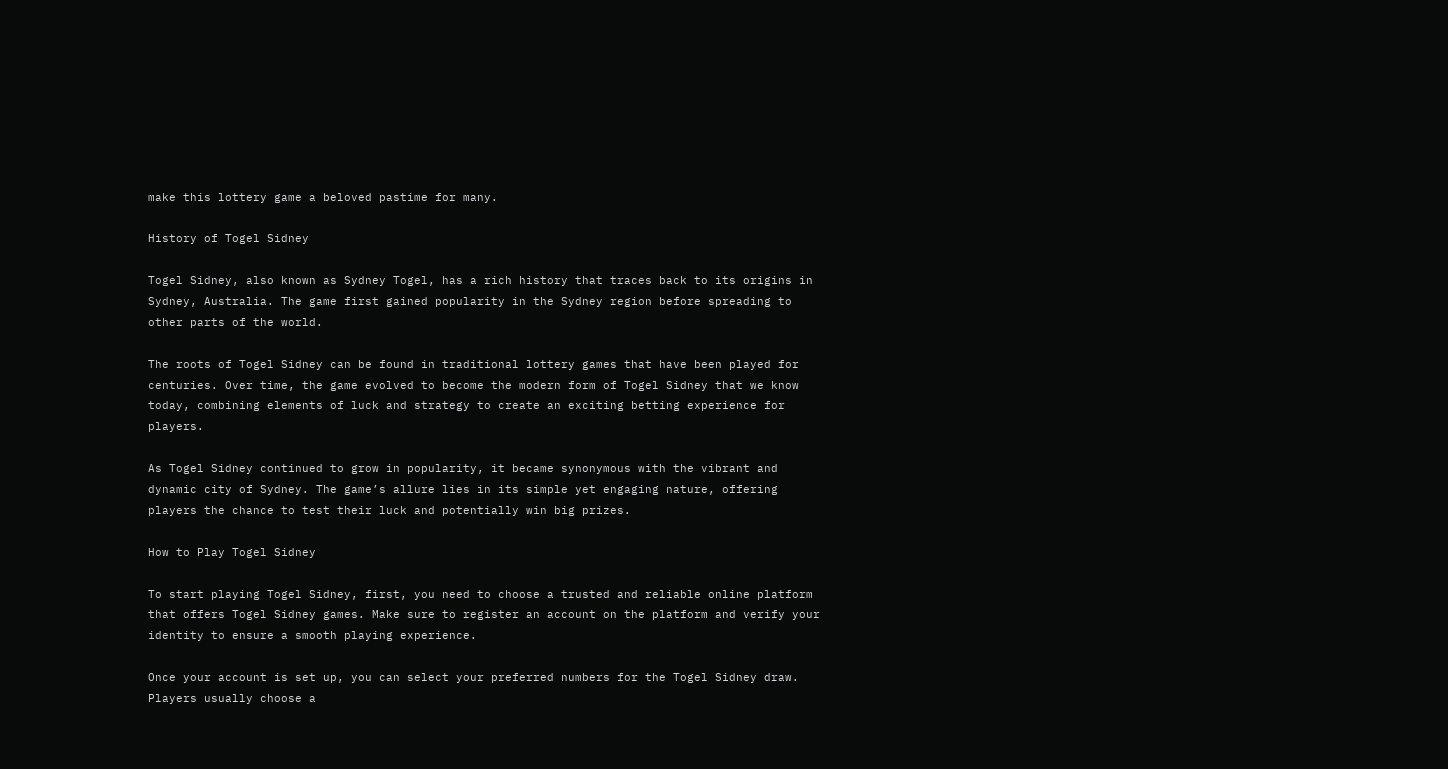make this lottery game a beloved pastime for many.

History of Togel Sidney

Togel Sidney, also known as Sydney Togel, has a rich history that traces back to its origins in Sydney, Australia. The game first gained popularity in the Sydney region before spreading to other parts of the world.

The roots of Togel Sidney can be found in traditional lottery games that have been played for centuries. Over time, the game evolved to become the modern form of Togel Sidney that we know today, combining elements of luck and strategy to create an exciting betting experience for players.

As Togel Sidney continued to grow in popularity, it became synonymous with the vibrant and dynamic city of Sydney. The game’s allure lies in its simple yet engaging nature, offering players the chance to test their luck and potentially win big prizes.

How to Play Togel Sidney

To start playing Togel Sidney, first, you need to choose a trusted and reliable online platform that offers Togel Sidney games. Make sure to register an account on the platform and verify your identity to ensure a smooth playing experience.

Once your account is set up, you can select your preferred numbers for the Togel Sidney draw. Players usually choose a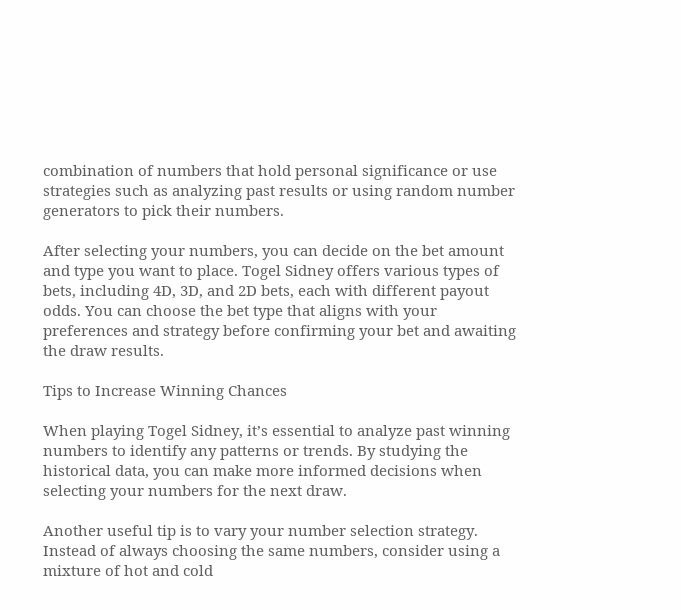combination of numbers that hold personal significance or use strategies such as analyzing past results or using random number generators to pick their numbers.

After selecting your numbers, you can decide on the bet amount and type you want to place. Togel Sidney offers various types of bets, including 4D, 3D, and 2D bets, each with different payout odds. You can choose the bet type that aligns with your preferences and strategy before confirming your bet and awaiting the draw results.

Tips to Increase Winning Chances

When playing Togel Sidney, it’s essential to analyze past winning numbers to identify any patterns or trends. By studying the historical data, you can make more informed decisions when selecting your numbers for the next draw.

Another useful tip is to vary your number selection strategy. Instead of always choosing the same numbers, consider using a mixture of hot and cold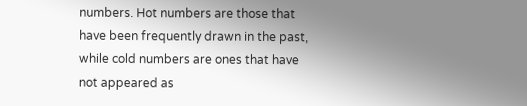numbers. Hot numbers are those that have been frequently drawn in the past, while cold numbers are ones that have not appeared as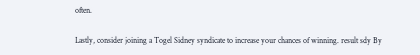often.

Lastly, consider joining a Togel Sidney syndicate to increase your chances of winning. result sdy By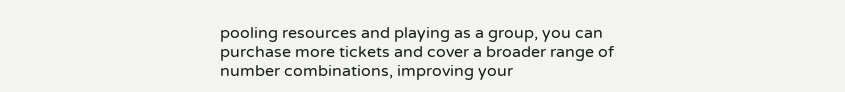pooling resources and playing as a group, you can purchase more tickets and cover a broader range of number combinations, improving your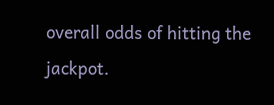overall odds of hitting the jackpot.